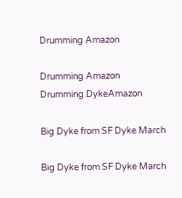Drumming Amazon

Drumming Amazon
Drumming DykeAmazon

Big Dyke from SF Dyke March

Big Dyke from SF Dyke March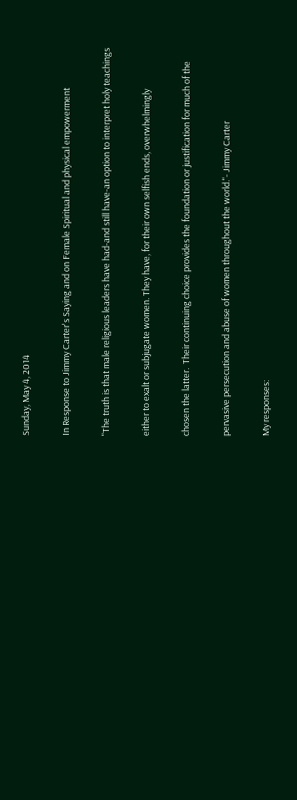Sunday, May 4, 2014

In Response to Jimmy Carter's Saying and on Female Spiritual and physical empowerment

"The truth is that male religious leaders have had-and still have-an option to interpret holy teachings

either to exalt or subjugate women. They have, for their own selfish ends, overwhelmingly

chosen the latter.  Their continuing choice provides the foundation or justification for much of the

pervasive persecution and abuse of women throughout the world."- Jimmy Carter

My responses: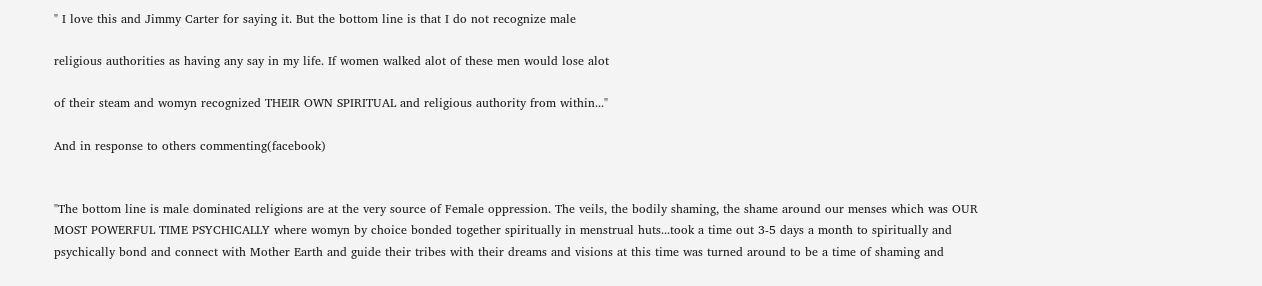" I love this and Jimmy Carter for saying it. But the bottom line is that I do not recognize male

religious authorities as having any say in my life. If women walked alot of these men would lose alot

of their steam and womyn recognized THEIR OWN SPIRITUAL and religious authority from within..."

And in response to others commenting(facebook)


"The bottom line is male dominated religions are at the very source of Female oppression. The veils, the bodily shaming, the shame around our menses which was OUR MOST POWERFUL TIME PSYCHICALLY where womyn by choice bonded together spiritually in menstrual huts...took a time out 3-5 days a month to spiritually and psychically bond and connect with Mother Earth and guide their tribes with their dreams and visions at this time was turned around to be a time of shaming and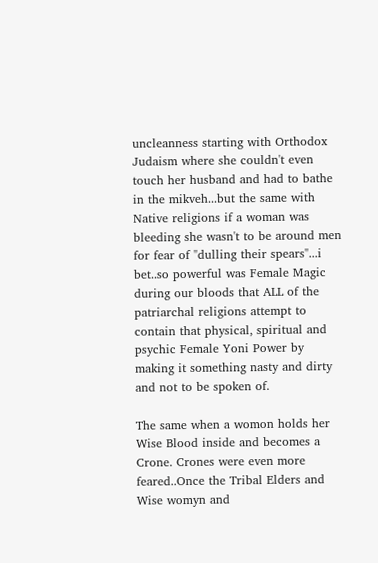uncleanness starting with Orthodox Judaism where she couldn't even touch her husband and had to bathe in the mikveh...but the same with Native religions if a woman was bleeding she wasn't to be around men for fear of "dulling their spears"...i bet..so powerful was Female Magic during our bloods that ALL of the patriarchal religions attempt to contain that physical, spiritual and psychic Female Yoni Power by making it something nasty and dirty and not to be spoken of.

The same when a womon holds her Wise Blood inside and becomes a Crone. Crones were even more feared..Once the Tribal Elders and Wise womyn and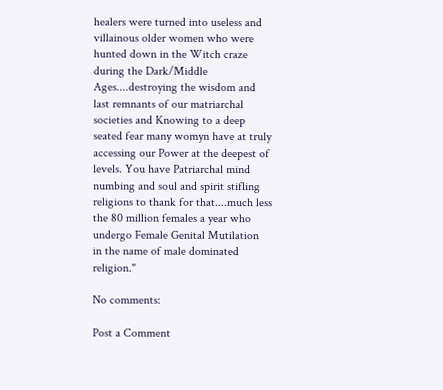healers were turned into useless and villainous older women who were hunted down in the Witch craze during the Dark/Middle Ages....destroying the wisdom and last remnants of our matriarchal societies and Knowing to a deep seated fear many womyn have at truly accessing our Power at the deepest of levels. You have Patriarchal mind numbing and soul and spirit stifling religions to thank for that....much less the 80 million females a year who undergo Female Genital Mutilation  in the name of male dominated religion."

No comments:

Post a Comment